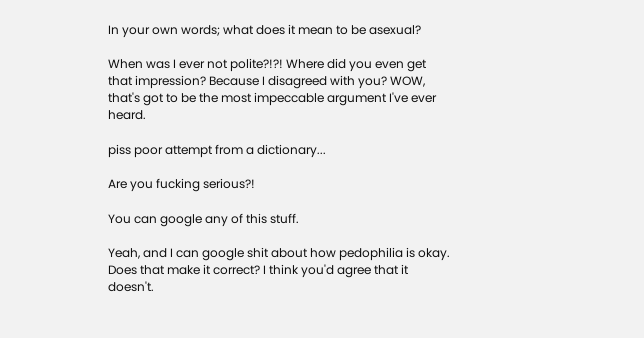In your own words; what does it mean to be asexual?

When was I ever not polite?!?! Where did you even get that impression? Because I disagreed with you? WOW, that's got to be the most impeccable argument I've ever heard.

piss poor attempt from a dictionary...

Are you fucking serious?!

You can google any of this stuff.

Yeah, and I can google shit about how pedophilia is okay. Does that make it correct? I think you'd agree that it doesn't.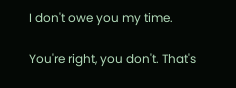I don't owe you my time.

You're right, you don't. That's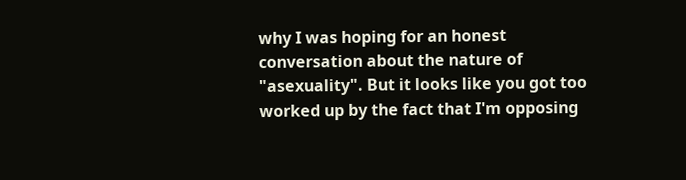why I was hoping for an honest conversation about the nature of "asexuality". But it looks like you got too worked up by the fact that I'm opposing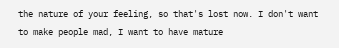the nature of your feeling, so that's lost now. I don't want to make people mad, I want to have mature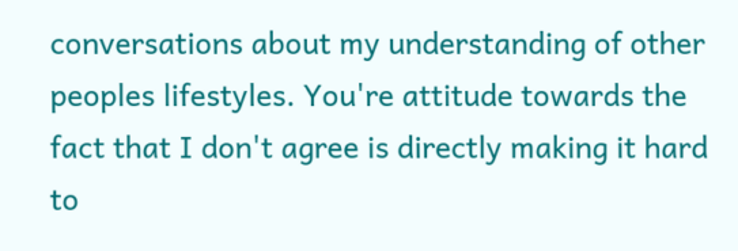conversations about my understanding of other peoples lifestyles. You're attitude towards the fact that I don't agree is directly making it hard to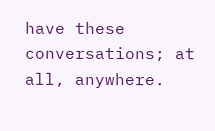have these conversations; at all, anywhere.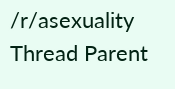/r/asexuality Thread Parent